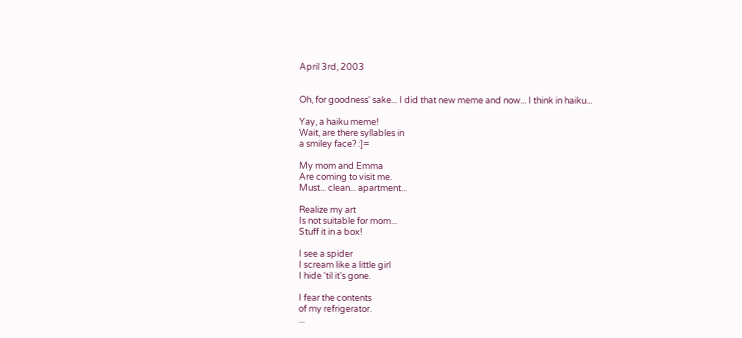April 3rd, 2003


Oh, for goodness' sake... I did that new meme and now... I think in haiku...

Yay, a haiku meme!
Wait, are there syllables in
a smiley face? :]=

My mom and Emma
Are coming to visit me.
Must... clean... apartment...

Realize my art
Is not suitable for mom...
Stuff it in a box!

I see a spider
I scream like a little girl
I hide 'til it's gone.

I fear the contents
of my refrigerator.
...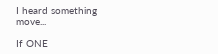I heard something move...

If ONE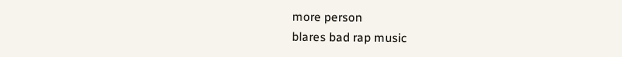more person
blares bad rap music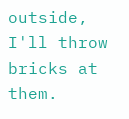outside,
I'll throw bricks at them.